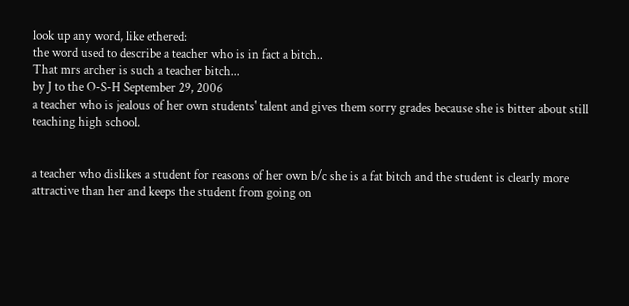look up any word, like ethered:
the word used to describe a teacher who is in fact a bitch..
That mrs archer is such a teacher bitch...
by J to the O-S-H September 29, 2006
a teacher who is jealous of her own students' talent and gives them sorry grades because she is bitter about still teaching high school.


a teacher who dislikes a student for reasons of her own b/c she is a fat bitch and the student is clearly more attractive than her and keeps the student from going on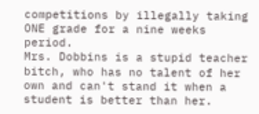competitions by illegally taking ONE grade for a nine weeks period.
Mrs. Dobbins is a stupid teacher bitch, who has no talent of her own and can't stand it when a student is better than her.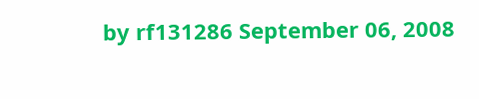by rf131286 September 06, 2008